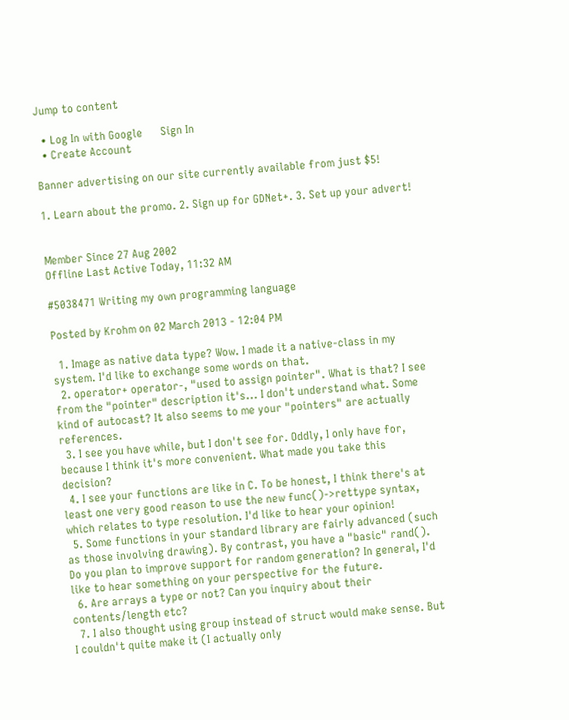Jump to content

  • Log In with Google      Sign In
  • Create Account

Banner advertising on our site currently available from just $5!

1. Learn about the promo. 2. Sign up for GDNet+. 3. Set up your advert!


Member Since 27 Aug 2002
Offline Last Active Today, 11:32 AM

#5038471 Writing my own programming language

Posted by Krohm on 02 March 2013 - 12:04 PM

  1. Image as native data type? Wow. I made it a native-class in my system. I'd like to exchange some words on that.
  2. operator+ operator-, "used to assign pointer". What is that? I see from the "pointer" description it's... I don't understand what. Some kind of autocast? It also seems to me your "pointers" are actually references.
  3. I see you have while, but I don't see for. Oddly, I only have for, because I think it's more convenient. What made you take this decision?
  4. I see your functions are like in C. To be honest, I think there's at least one very good reason to use the new func()->rettype syntax, which relates to type resolution. I'd like to hear your opinion!
  5. Some functions in your standard library are fairly advanced (such as those involving drawing). By contrast, you have a "basic" rand(). Do you plan to improve support for random generation? In general, I'd like to hear something on your perspective for the future.
  6. Are arrays a type or not? Can you inquiry about their contents/length etc?
  7. I also thought using group instead of struct would make sense. But I couldn't quite make it (I actually only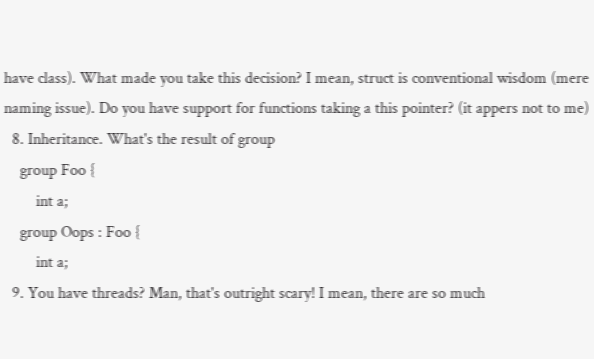have class). What made you take this decision? I mean, struct is conventional wisdom (mere naming issue). Do you have support for functions taking a this pointer? (it appers not to me)
  8. Inheritance. What's the result of group
    group Foo {
        int a;
    group Oops : Foo {
        int a;
  9. You have threads? Man, that's outright scary! I mean, there are so much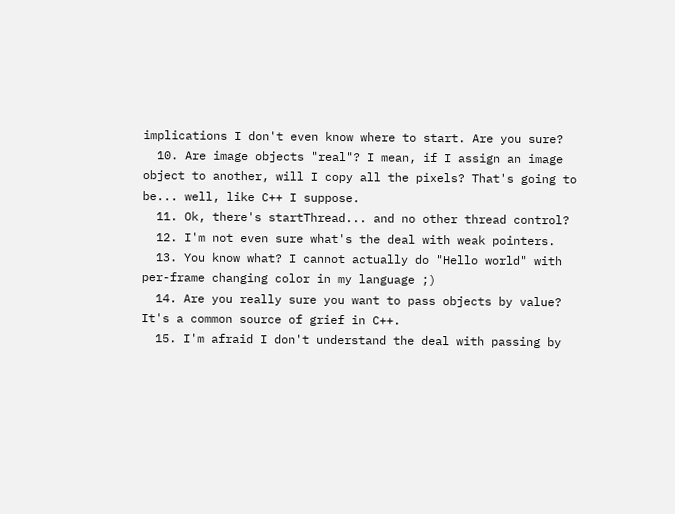implications I don't even know where to start. Are you sure?
  10. Are image objects "real"? I mean, if I assign an image object to another, will I copy all the pixels? That's going to be... well, like C++ I suppose.
  11. Ok, there's startThread... and no other thread control?
  12. I'm not even sure what's the deal with weak pointers.
  13. You know what? I cannot actually do "Hello world" with per-frame changing color in my language ;)
  14. Are you really sure you want to pass objects by value? It's a common source of grief in C++.
  15. I'm afraid I don't understand the deal with passing by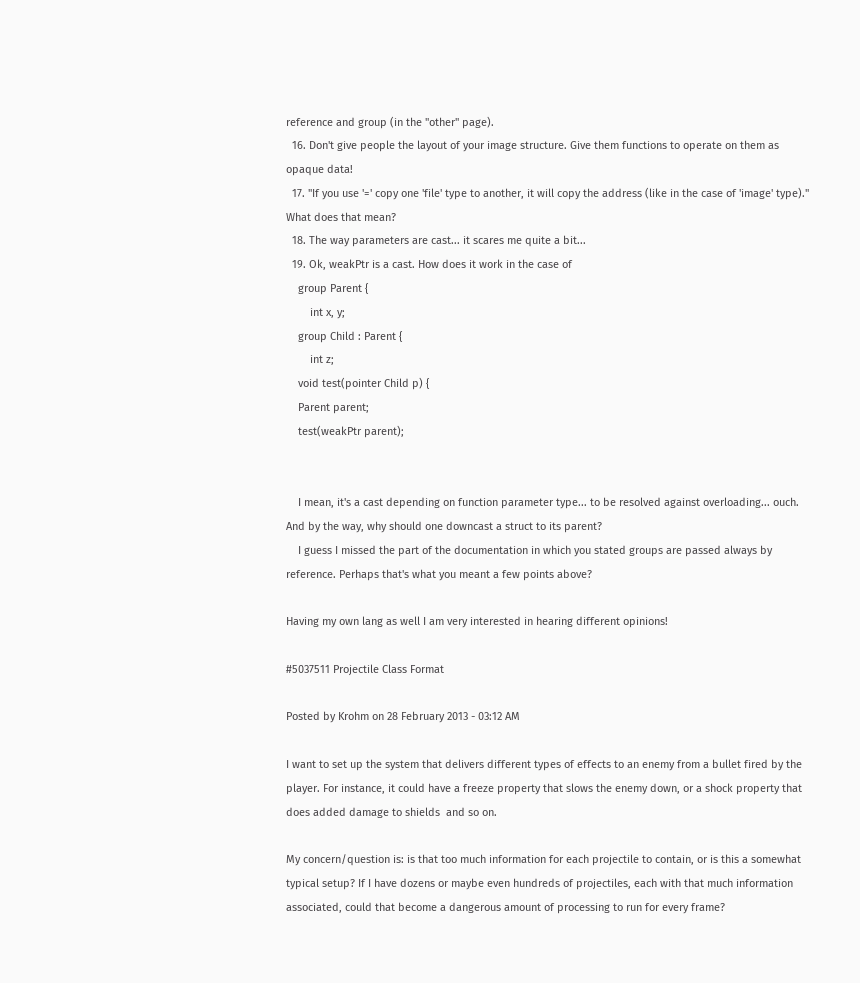reference and group (in the "other" page).
  16. Don't give people the layout of your image structure. Give them functions to operate on them as opaque data!
  17. "If you use '=' copy one 'file' type to another, it will copy the address (like in the case of 'image' type)." What does that mean?
  18. The way parameters are cast... it scares me quite a bit...
  19. Ok, weakPtr is a cast. How does it work in the case of
    group Parent {
        int x, y;
    group Child : Parent {
        int z;
    void test(pointer Child p) {
    Parent parent;
    test(weakPtr parent);


    I mean, it's a cast depending on function parameter type... to be resolved against overloading... ouch. And by the way, why should one downcast a struct to its parent?
    I guess I missed the part of the documentation in which you stated groups are passed always by reference. Perhaps that's what you meant a few points above?

Having my own lang as well I am very interested in hearing different opinions!

#5037511 Projectile Class Format

Posted by Krohm on 28 February 2013 - 03:12 AM

I want to set up the system that delivers different types of effects to an enemy from a bullet fired by the player. For instance, it could have a freeze property that slows the enemy down, or a shock property that does added damage to shields  and so on.

My concern/question is: is that too much information for each projectile to contain, or is this a somewhat typical setup? If I have dozens or maybe even hundreds of projectiles, each with that much information associated, could that become a dangerous amount of processing to run for every frame?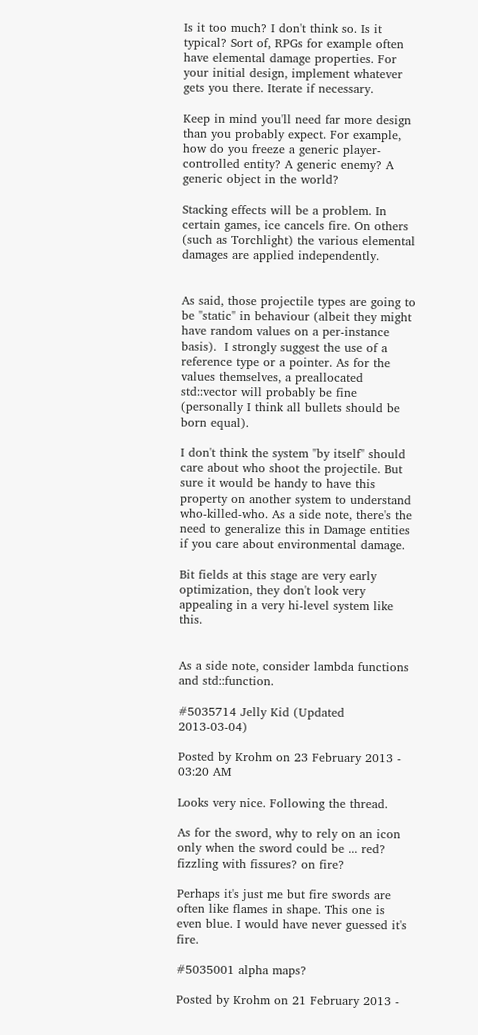Is it too much? I don't think so. Is it typical? Sort of, RPGs for example often have elemental damage properties. For your initial design, implement whatever gets you there. Iterate if necessary.

Keep in mind you'll need far more design than you probably expect. For example, how do you freeze a generic player-controlled entity? A generic enemy? A generic object in the world?

Stacking effects will be a problem. In certain games, ice cancels fire. On others (such as Torchlight) the various elemental damages are applied independently.


As said, those projectile types are going to be "static" in behaviour (albeit they might have random values on a per-instance basis).  I strongly suggest the use of a reference type or a pointer. As for the values themselves, a preallocated std::vector will probably be fine (personally I think all bullets should be born equal).

I don't think the system "by itself" should care about who shoot the projectile. But sure it would be handy to have this property on another system to understand who-killed-who. As a side note, there's the need to generalize this in Damage entities if you care about environmental damage.

Bit fields at this stage are very early optimization, they don't look very appealing in a very hi-level system like this.


As a side note, consider lambda functions and std::function.

#5035714 Jelly Kid (Updated 2013-03-04)

Posted by Krohm on 23 February 2013 - 03:20 AM

Looks very nice. Following the thread.

As for the sword, why to rely on an icon only when the sword could be ... red? fizzling with fissures? on fire?

Perhaps it's just me but fire swords are often like flames in shape. This one is even blue. I would have never guessed it's fire.

#5035001 alpha maps?

Posted by Krohm on 21 February 2013 -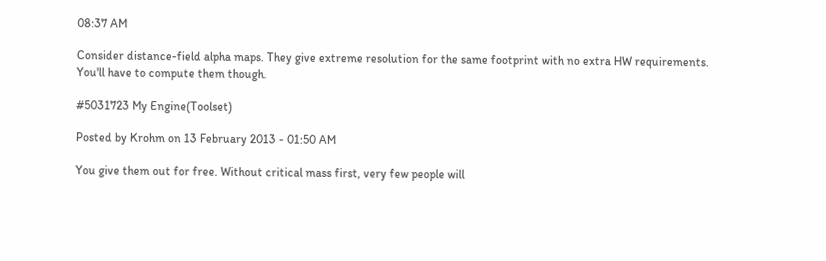08:37 AM

Consider distance-field alpha maps. They give extreme resolution for the same footprint with no extra HW requirements. You'll have to compute them though.

#5031723 My Engine(Toolset)

Posted by Krohm on 13 February 2013 - 01:50 AM

You give them out for free. Without critical mass first, very few people will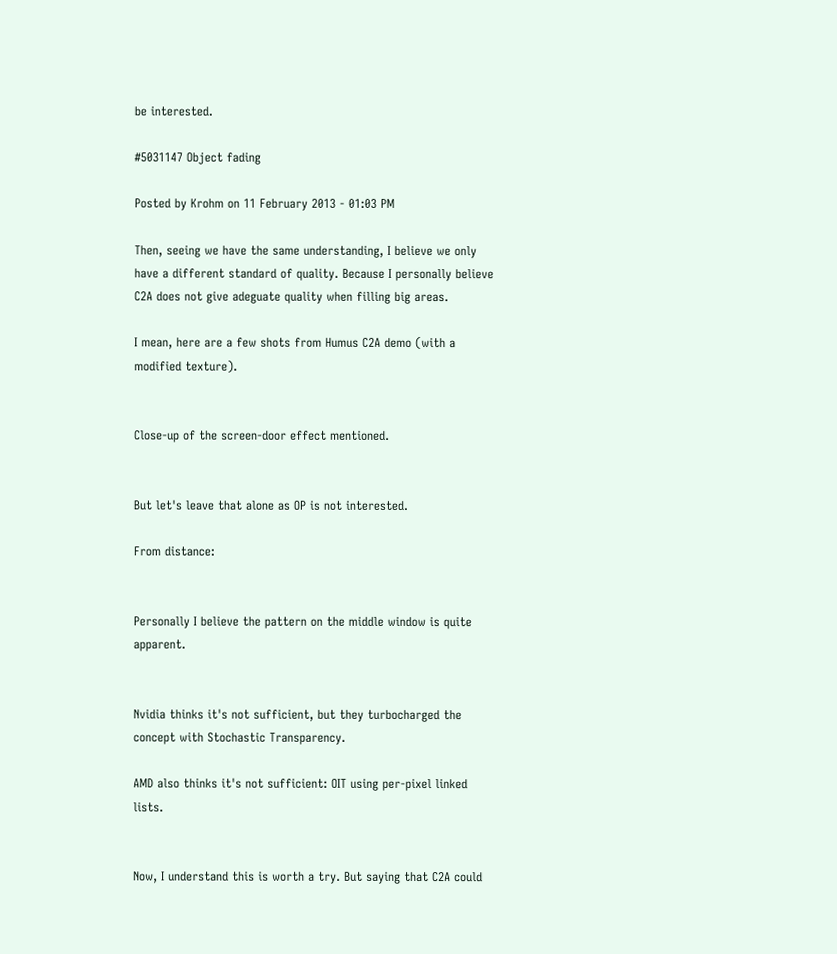be interested.

#5031147 Object fading

Posted by Krohm on 11 February 2013 - 01:03 PM

Then, seeing we have the same understanding, I believe we only have a different standard of quality. Because I personally believe C2A does not give adeguate quality when filling big areas.

I mean, here are a few shots from Humus C2A demo (with a modified texture).


Close-up of the screen-door effect mentioned.


But let's leave that alone as OP is not interested.

From distance:


Personally I believe the pattern on the middle window is quite apparent.


Nvidia thinks it's not sufficient, but they turbocharged the concept with Stochastic Transparency.

AMD also thinks it's not sufficient: OIT using per-pixel linked lists.


Now, I understand this is worth a try. But saying that C2A could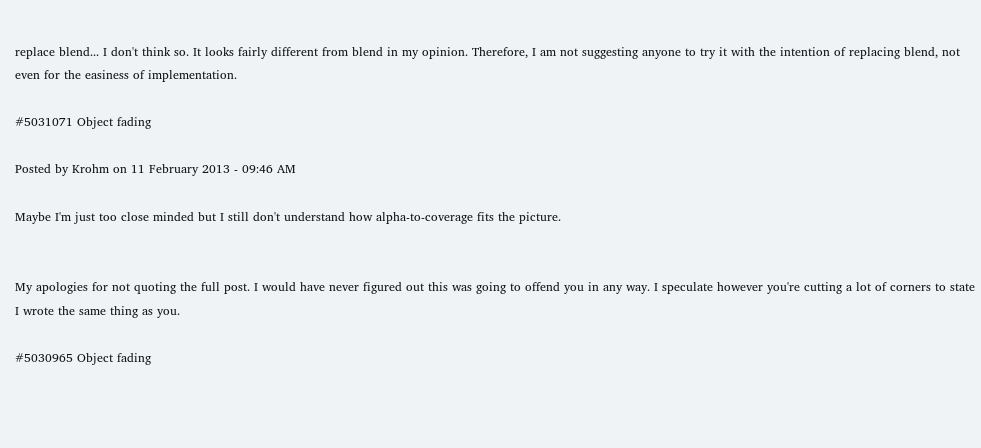replace blend... I don't think so. It looks fairly different from blend in my opinion. Therefore, I am not suggesting anyone to try it with the intention of replacing blend, not even for the easiness of implementation.

#5031071 Object fading

Posted by Krohm on 11 February 2013 - 09:46 AM

Maybe I'm just too close minded but I still don't understand how alpha-to-coverage fits the picture.


My apologies for not quoting the full post. I would have never figured out this was going to offend you in any way. I speculate however you're cutting a lot of corners to state I wrote the same thing as you.

#5030965 Object fading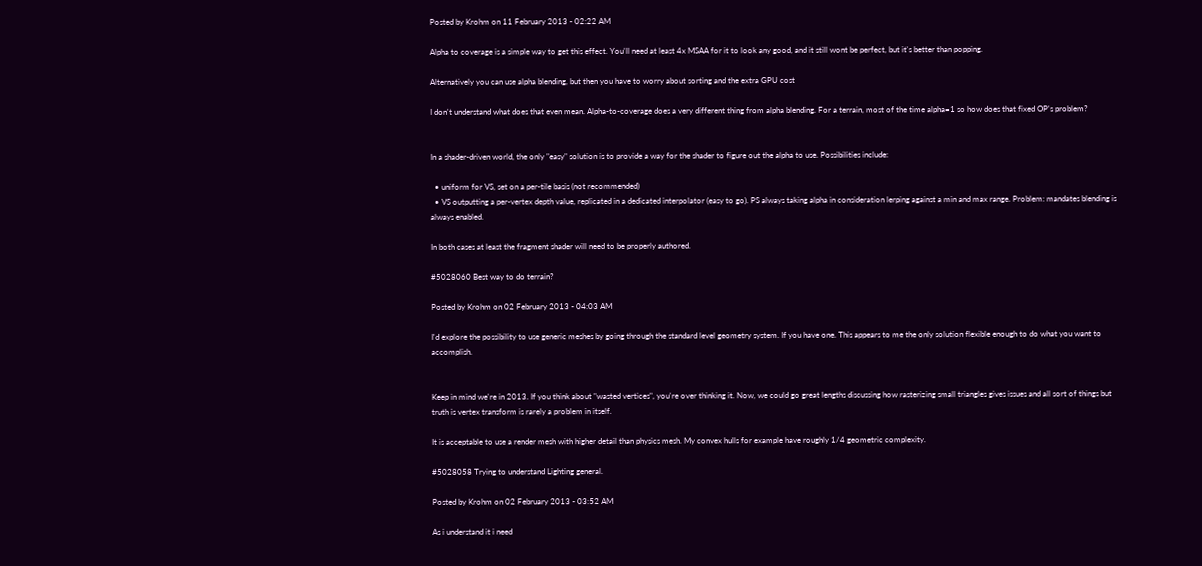Posted by Krohm on 11 February 2013 - 02:22 AM

Alpha to coverage is a simple way to get this effect. You'll need at least 4x MSAA for it to look any good, and it still wont be perfect, but it's better than popping.

Alternatively you can use alpha blending, but then you have to worry about sorting and the extra GPU cost

I don't understand what does that even mean. Alpha-to-coverage does a very different thing from alpha blending. For a terrain, most of the time alpha=1 so how does that fixed OP's problem?


In a shader-driven world, the only "easy" solution is to provide a way for the shader to figure out the alpha to use. Possibilities include:

  • uniform for VS, set on a per-tile basis (not recommended)
  • VS outputting a per-vertex depth value, replicated in a dedicated interpolator (easy to go). PS always taking alpha in consideration lerping against a min and max range. Problem: mandates blending is always enabled.

In both cases at least the fragment shader will need to be properly authored.

#5028060 Best way to do terrain?

Posted by Krohm on 02 February 2013 - 04:03 AM

I'd explore the possibility to use generic meshes by going through the standard level geometry system. If you have one. This appears to me the only solution flexible enough to do what you want to accomplish.


Keep in mind we're in 2013. If you think about "wasted vertices", you're over thinking it. Now, we could go great lengths discussing how rasterizing small triangles gives issues and all sort of things but truth is vertex transform is rarely a problem in itself.

It is acceptable to use a render mesh with higher detail than physics mesh. My convex hulls for example have roughly 1/4 geometric complexity.

#5028058 Trying to understand Lighting general.

Posted by Krohm on 02 February 2013 - 03:52 AM

As i understand it i need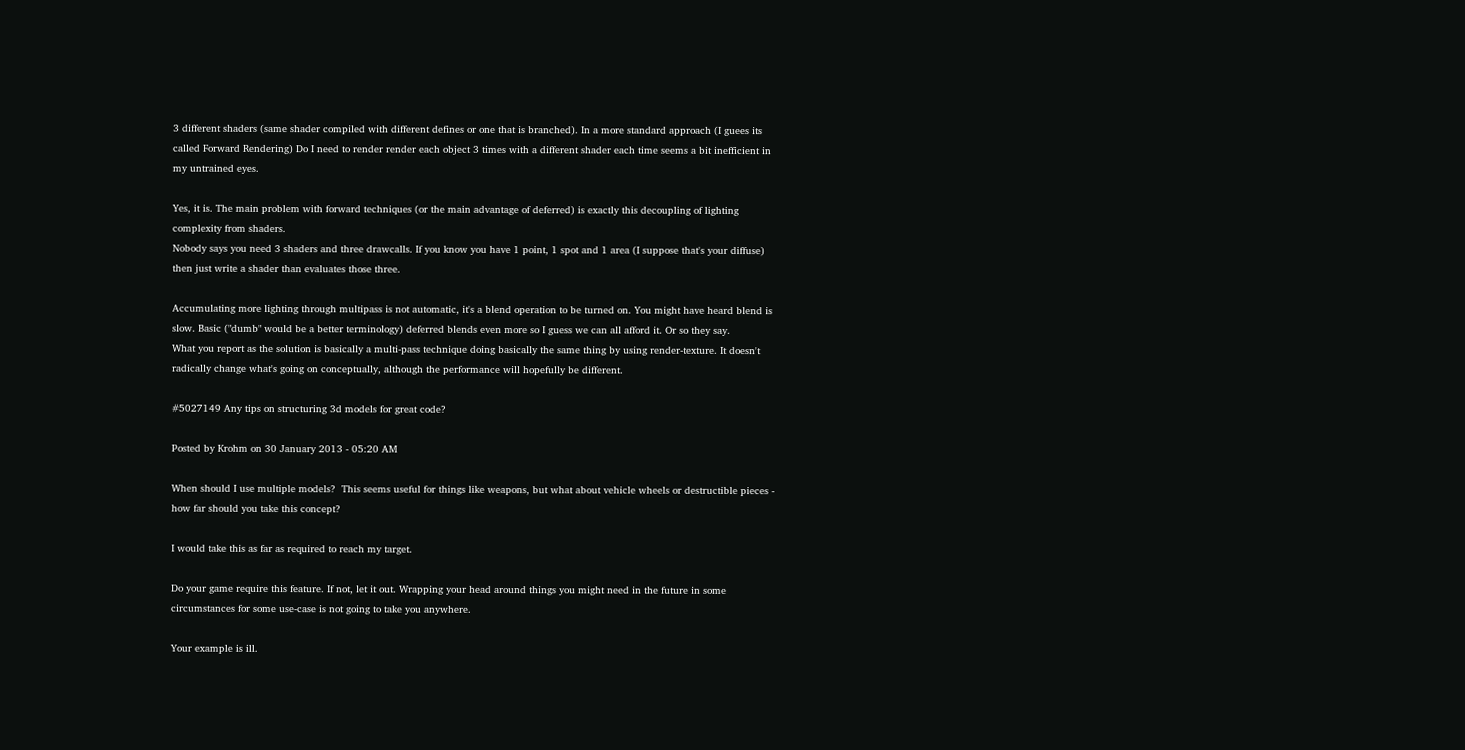3 different shaders (same shader compiled with different defines or one that is branched). In a more standard approach (I guees its called Forward Rendering) Do I need to render render each object 3 times with a different shader each time seems a bit inefficient in my untrained eyes.

Yes, it is. The main problem with forward techniques (or the main advantage of deferred) is exactly this decoupling of lighting complexity from shaders.
Nobody says you need 3 shaders and three drawcalls. If you know you have 1 point, 1 spot and 1 area (I suppose that's your diffuse) then just write a shader than evaluates those three.

Accumulating more lighting through multipass is not automatic, it's a blend operation to be turned on. You might have heard blend is slow. Basic ("dumb" would be a better terminology) deferred blends even more so I guess we can all afford it. Or so they say.
What you report as the solution is basically a multi-pass technique doing basically the same thing by using render-texture. It doesn't radically change what's going on conceptually, although the performance will hopefully be different.

#5027149 Any tips on structuring 3d models for great code?

Posted by Krohm on 30 January 2013 - 05:20 AM

When should I use multiple models?  This seems useful for things like weapons, but what about vehicle wheels or destructible pieces - how far should you take this concept?

I would take this as far as required to reach my target.

Do your game require this feature. If not, let it out. Wrapping your head around things you might need in the future in some circumstances for some use-case is not going to take you anywhere.

Your example is ill.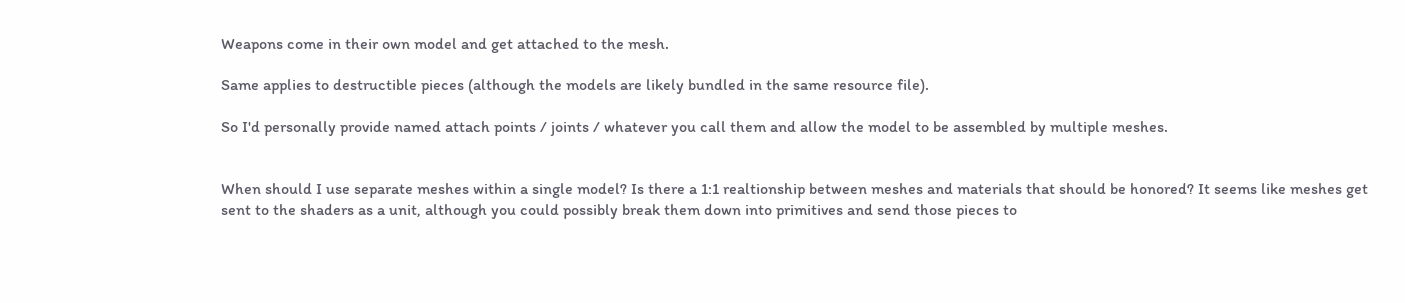Weapons come in their own model and get attached to the mesh.

Same applies to destructible pieces (although the models are likely bundled in the same resource file).

So I'd personally provide named attach points / joints / whatever you call them and allow the model to be assembled by multiple meshes.


When should I use separate meshes within a single model? Is there a 1:1 realtionship between meshes and materials that should be honored? It seems like meshes get sent to the shaders as a unit, although you could possibly break them down into primitives and send those pieces to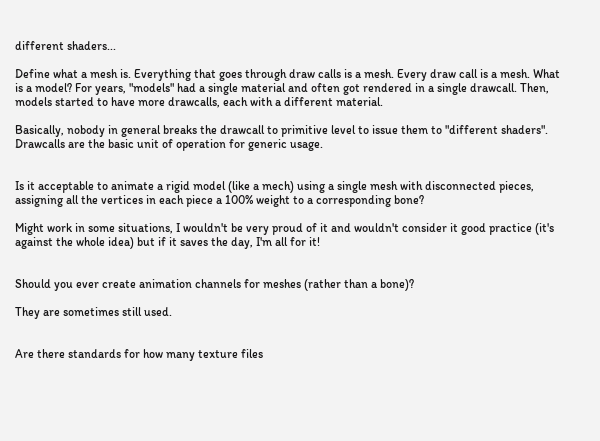different shaders...

Define what a mesh is. Everything that goes through draw calls is a mesh. Every draw call is a mesh. What is a model? For years, "models" had a single material and often got rendered in a single drawcall. Then, models started to have more drawcalls, each with a different material.

Basically, nobody in general breaks the drawcall to primitive level to issue them to "different shaders". Drawcalls are the basic unit of operation for generic usage.


Is it acceptable to animate a rigid model (like a mech) using a single mesh with disconnected pieces, assigning all the vertices in each piece a 100% weight to a corresponding bone?

Might work in some situations, I wouldn't be very proud of it and wouldn't consider it good practice (it's against the whole idea) but if it saves the day, I'm all for it!


Should you ever create animation channels for meshes (rather than a bone)?

They are sometimes still used.


Are there standards for how many texture files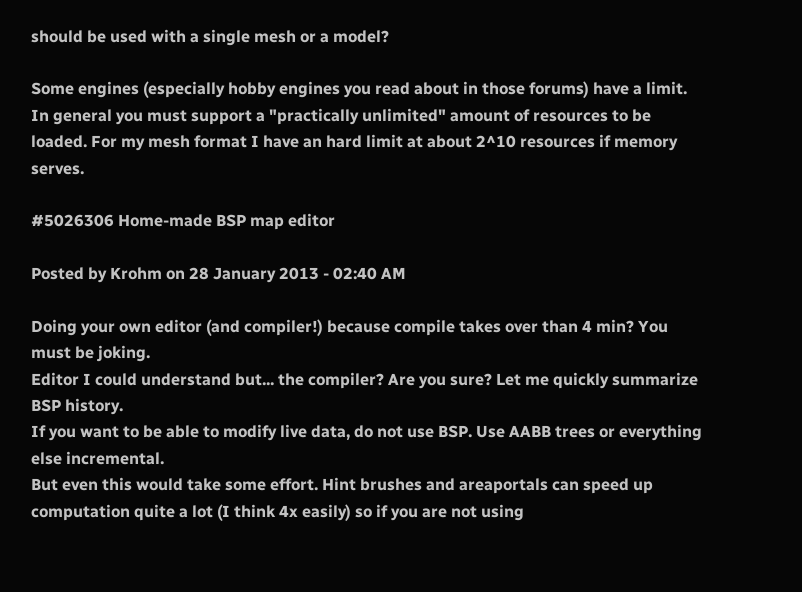should be used with a single mesh or a model?

Some engines (especially hobby engines you read about in those forums) have a limit. In general you must support a "practically unlimited" amount of resources to be loaded. For my mesh format I have an hard limit at about 2^10 resources if memory serves.

#5026306 Home-made BSP map editor

Posted by Krohm on 28 January 2013 - 02:40 AM

Doing your own editor (and compiler!) because compile takes over than 4 min? You must be joking.
Editor I could understand but... the compiler? Are you sure? Let me quickly summarize BSP history.
If you want to be able to modify live data, do not use BSP. Use AABB trees or everything else incremental.
But even this would take some effort. Hint brushes and areaportals can speed up computation quite a lot (I think 4x easily) so if you are not using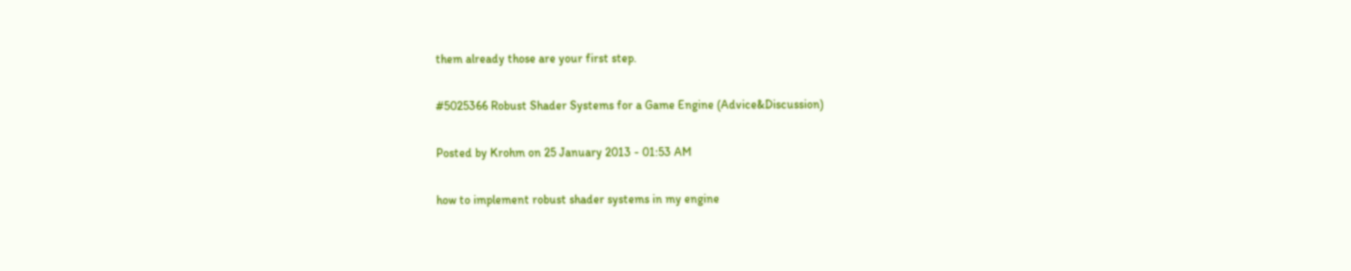them already those are your first step.

#5025366 Robust Shader Systems for a Game Engine (Advice&Discussion)

Posted by Krohm on 25 January 2013 - 01:53 AM

how to implement robust shader systems in my engine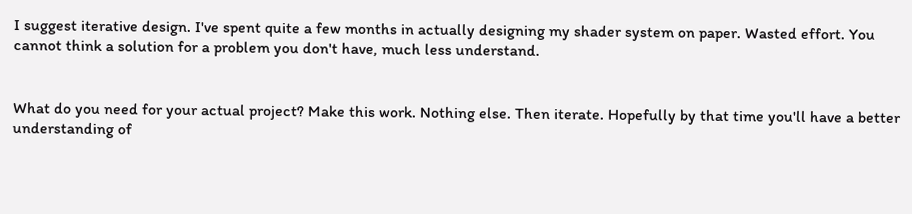I suggest iterative design. I've spent quite a few months in actually designing my shader system on paper. Wasted effort. You cannot think a solution for a problem you don't have, much less understand.


What do you need for your actual project? Make this work. Nothing else. Then iterate. Hopefully by that time you'll have a better understanding of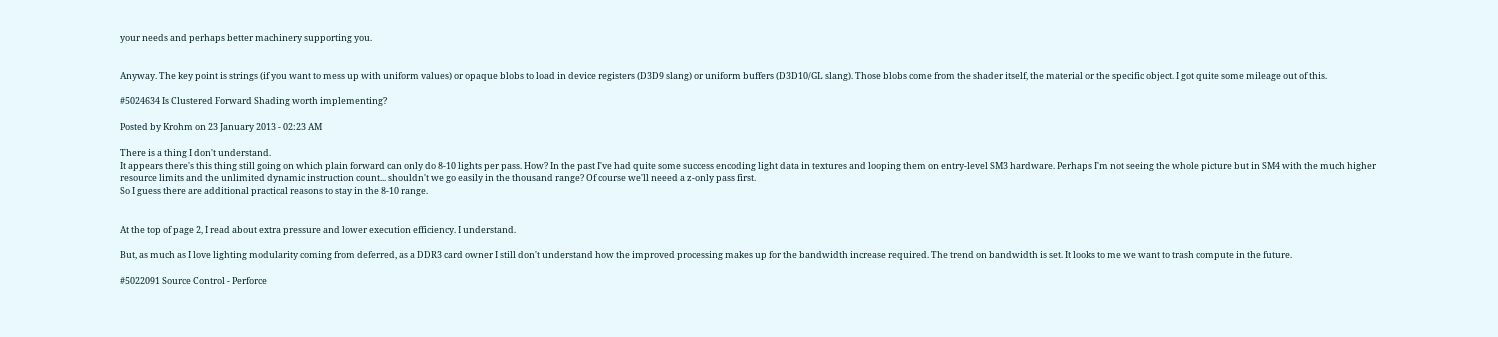your needs and perhaps better machinery supporting you.


Anyway. The key point is strings (if you want to mess up with uniform values) or opaque blobs to load in device registers (D3D9 slang) or uniform buffers (D3D10/GL slang). Those blobs come from the shader itself, the material or the specific object. I got quite some mileage out of this.

#5024634 Is Clustered Forward Shading worth implementing?

Posted by Krohm on 23 January 2013 - 02:23 AM

There is a thing I don't understand.
It appears there's this thing still going on which plain forward can only do 8-10 lights per pass. How? In the past I've had quite some success encoding light data in textures and looping them on entry-level SM3 hardware. Perhaps I'm not seeing the whole picture but in SM4 with the much higher resource limits and the unlimited dynamic instruction count... shouldn't we go easily in the thousand range? Of course we'll neeed a z-only pass first.
So I guess there are additional practical reasons to stay in the 8-10 range.


At the top of page 2, I read about extra pressure and lower execution efficiency. I understand.

But, as much as I love lighting modularity coming from deferred, as a DDR3 card owner I still don't understand how the improved processing makes up for the bandwidth increase required. The trend on bandwidth is set. It looks to me we want to trash compute in the future.

#5022091 Source Control - Perforce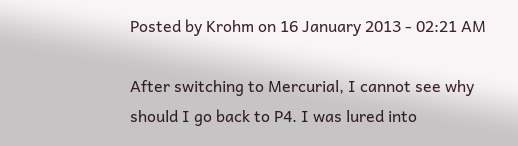Posted by Krohm on 16 January 2013 - 02:21 AM

After switching to Mercurial, I cannot see why should I go back to P4. I was lured into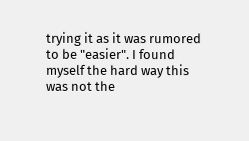trying it as it was rumored to be "easier". I found myself the hard way this was not the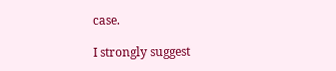case.

I strongly suggest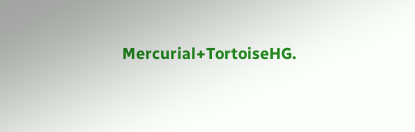Mercurial+TortoiseHG.